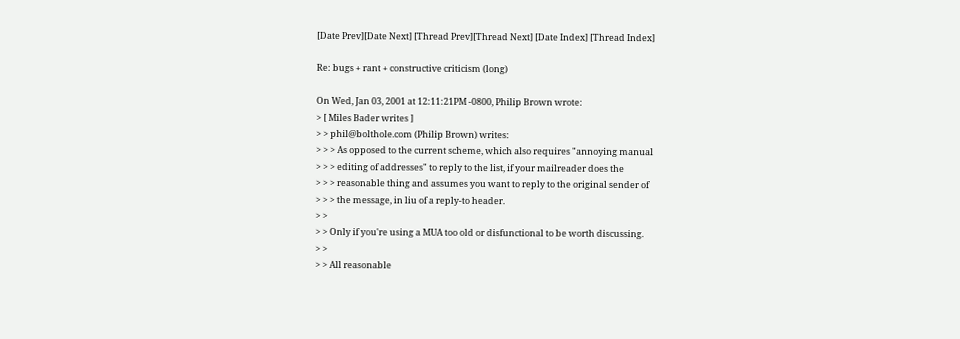[Date Prev][Date Next] [Thread Prev][Thread Next] [Date Index] [Thread Index]

Re: bugs + rant + constructive criticism (long)

On Wed, Jan 03, 2001 at 12:11:21PM -0800, Philip Brown wrote:
> [ Miles Bader writes ]
> > phil@bolthole.com (Philip Brown) writes:
> > > As opposed to the current scheme, which also requires "annoying manual
> > > editing of addresses" to reply to the list, if your mailreader does the
> > > reasonable thing and assumes you want to reply to the original sender of
> > > the message, in liu of a reply-to header.
> >
> > Only if you're using a MUA too old or disfunctional to be worth discussing.
> >
> > All reasonable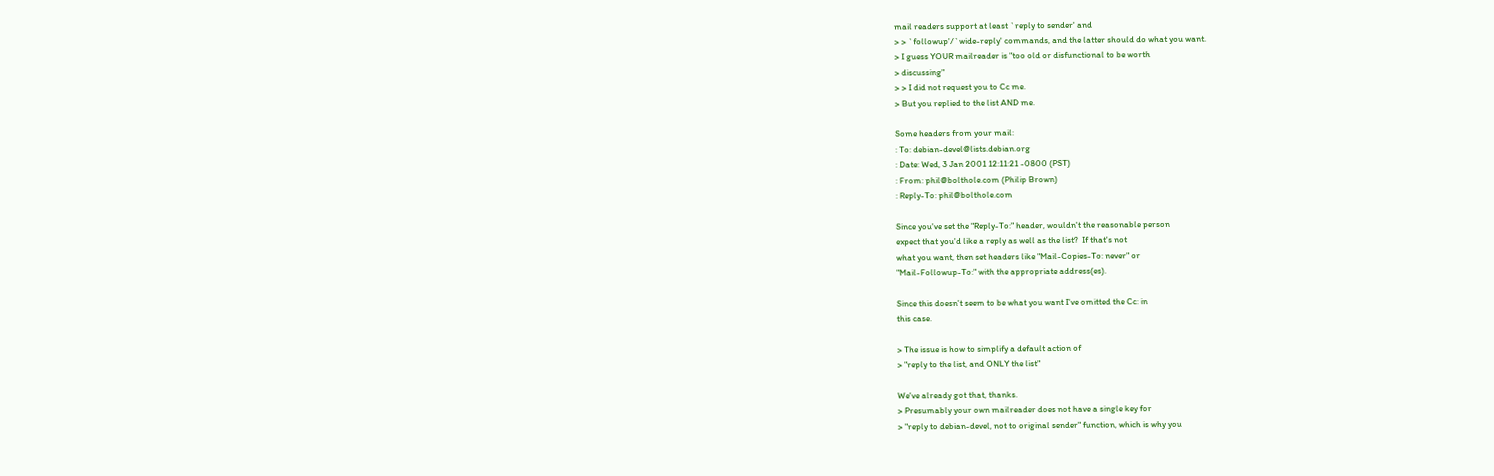mail readers support at least `reply to sender' and
> > `followup'/`wide-reply' commands, and the latter should do what you want.
> I guess YOUR mailreader is "too old or disfunctional to be worth
> discussing"
> > I did not request you to Cc me.
> But you replied to the list AND me.

Some headers from your mail:
: To: debian-devel@lists.debian.org
: Date: Wed, 3 Jan 2001 12:11:21 -0800 (PST)
: From: phil@bolthole.com (Philip Brown)
: Reply-To: phil@bolthole.com

Since you've set the "Reply-To:" header, wouldn't the reasonable person
expect that you'd like a reply as well as the list?  If that's not
what you want, then set headers like "Mail-Copies-To: never" or
"Mail-Followup-To:" with the appropriate address(es).

Since this doesn't seem to be what you want I've omitted the Cc: in
this case.

> The issue is how to simplify a default action of
> "reply to the list, and ONLY the list"

We've already got that, thanks.
> Presumably your own mailreader does not have a single key for
> "reply to debian-devel, not to original sender" function, which is why you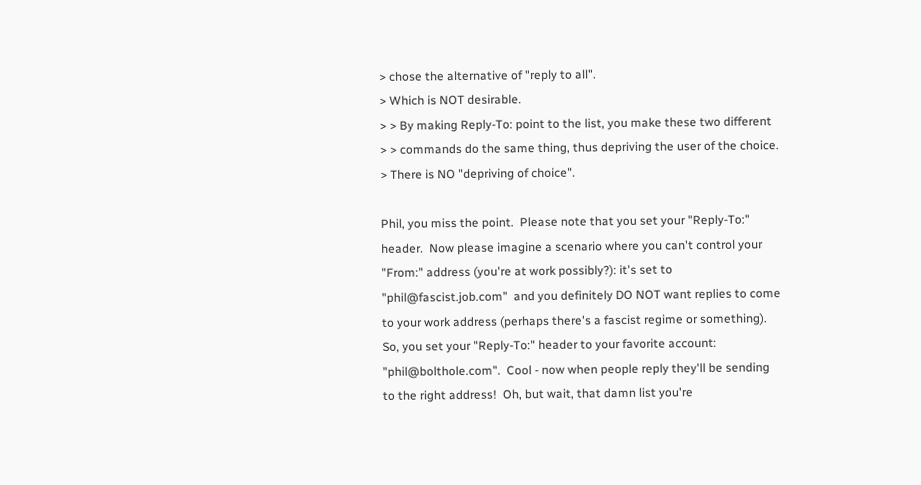> chose the alternative of "reply to all".
> Which is NOT desirable.
> > By making Reply-To: point to the list, you make these two different
> > commands do the same thing, thus depriving the user of the choice.
> There is NO "depriving of choice".

Phil, you miss the point.  Please note that you set your "Reply-To:"
header.  Now please imagine a scenario where you can't control your
"From:" address (you're at work possibly?): it's set to
"phil@fascist.job.com"  and you definitely DO NOT want replies to come
to your work address (perhaps there's a fascist regime or something).
So, you set your "Reply-To:" header to your favorite account:
"phil@bolthole.com".  Cool - now when people reply they'll be sending
to the right address!  Oh, but wait, that damn list you're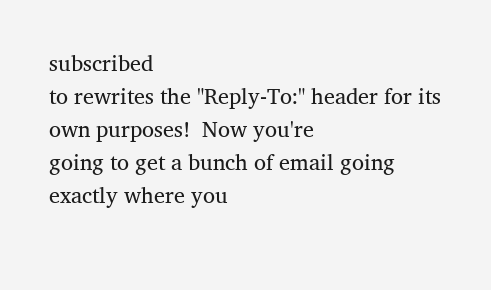subscribed
to rewrites the "Reply-To:" header for its own purposes!  Now you're
going to get a bunch of email going exactly where you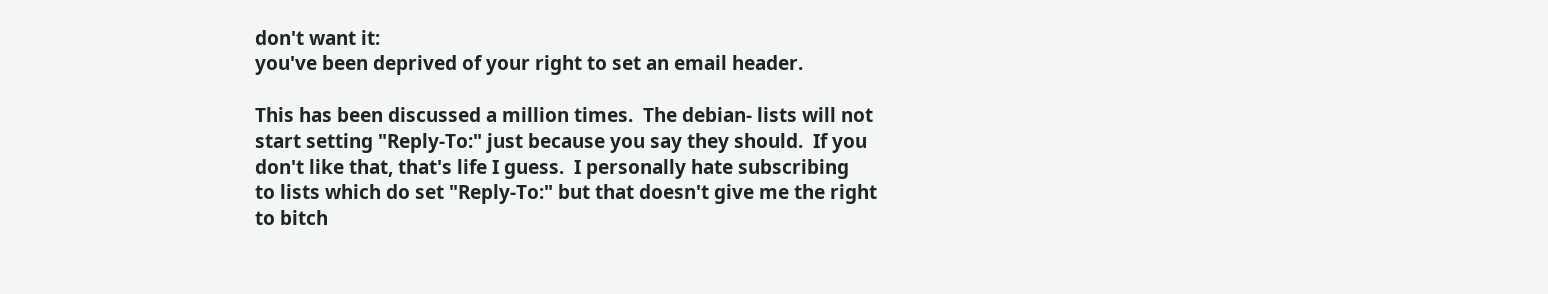don't want it:
you've been deprived of your right to set an email header.

This has been discussed a million times.  The debian- lists will not
start setting "Reply-To:" just because you say they should.  If you
don't like that, that's life I guess.  I personally hate subscribing
to lists which do set "Reply-To:" but that doesn't give me the right
to bitch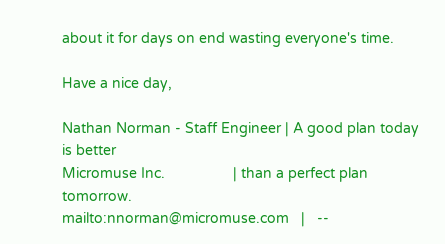about it for days on end wasting everyone's time.

Have a nice day,

Nathan Norman - Staff Engineer | A good plan today is better
Micromuse Inc.                 | than a perfect plan tomorrow.
mailto:nnorman@micromuse.com   |   --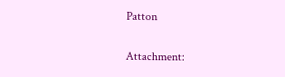Patton

Attachment: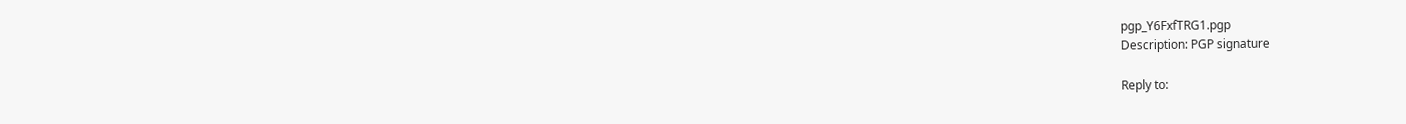pgp_Y6FxfTRG1.pgp
Description: PGP signature

Reply to: